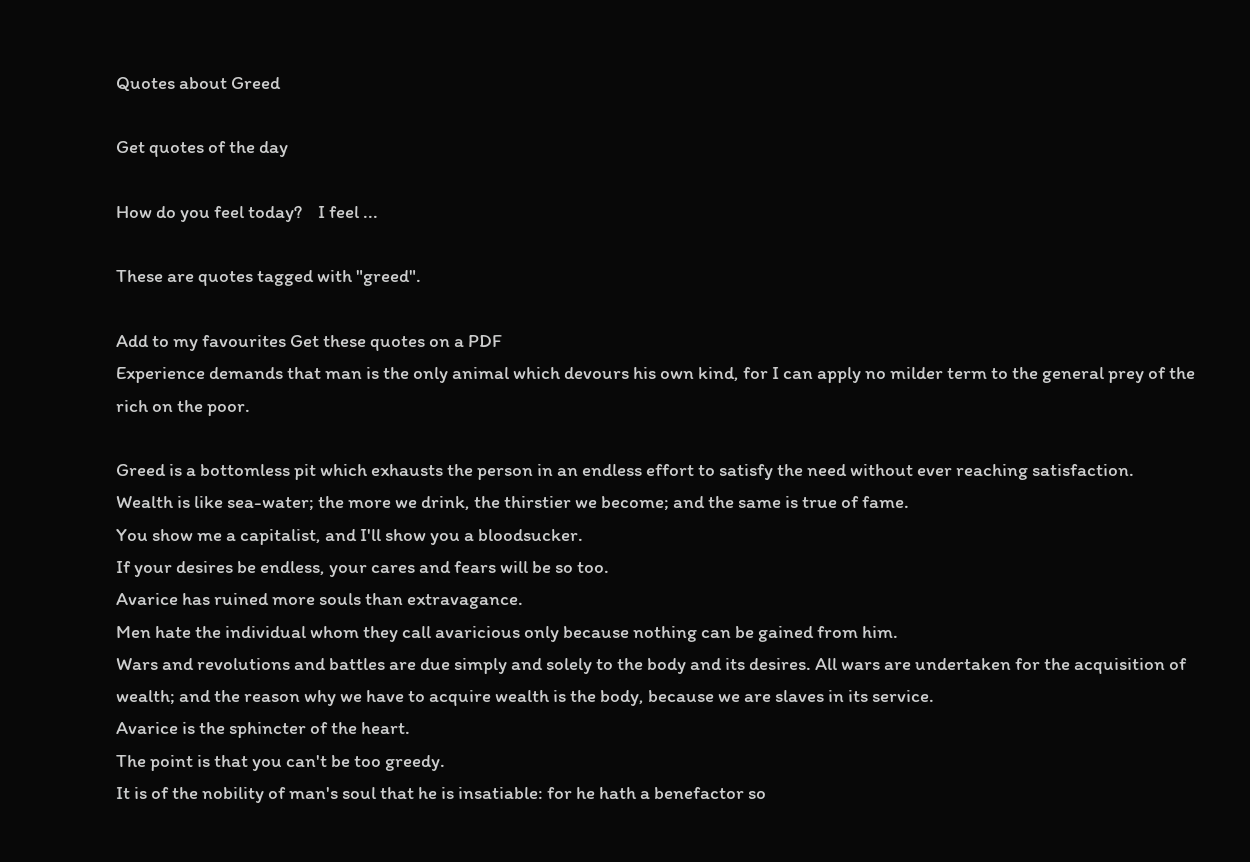Quotes about Greed

Get quotes of the day

How do you feel today?    I feel ...

These are quotes tagged with "greed".

Add to my favourites Get these quotes on a PDF
Experience demands that man is the only animal which devours his own kind, for I can apply no milder term to the general prey of the rich on the poor.

Greed is a bottomless pit which exhausts the person in an endless effort to satisfy the need without ever reaching satisfaction.
Wealth is like sea-water; the more we drink, the thirstier we become; and the same is true of fame.
You show me a capitalist, and I'll show you a bloodsucker.
If your desires be endless, your cares and fears will be so too.
Avarice has ruined more souls than extravagance.
Men hate the individual whom they call avaricious only because nothing can be gained from him.
Wars and revolutions and battles are due simply and solely to the body and its desires. All wars are undertaken for the acquisition of wealth; and the reason why we have to acquire wealth is the body, because we are slaves in its service.
Avarice is the sphincter of the heart.
The point is that you can't be too greedy.
It is of the nobility of man's soul that he is insatiable: for he hath a benefactor so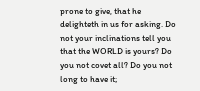prone to give, that he delighteth in us for asking. Do not your inclinations tell you that the WORLD is yours? Do you not covet all? Do you not long to have it;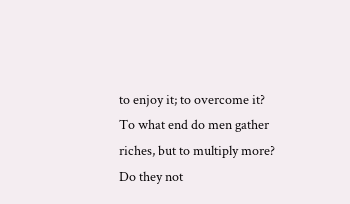to enjoy it; to overcome it? To what end do men gather riches, but to multiply more? Do they not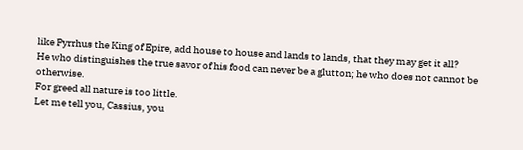like Pyrrhus the King of Epire, add house to house and lands to lands, that they may get it all?
He who distinguishes the true savor of his food can never be a glutton; he who does not cannot be otherwise.
For greed all nature is too little.
Let me tell you, Cassius, you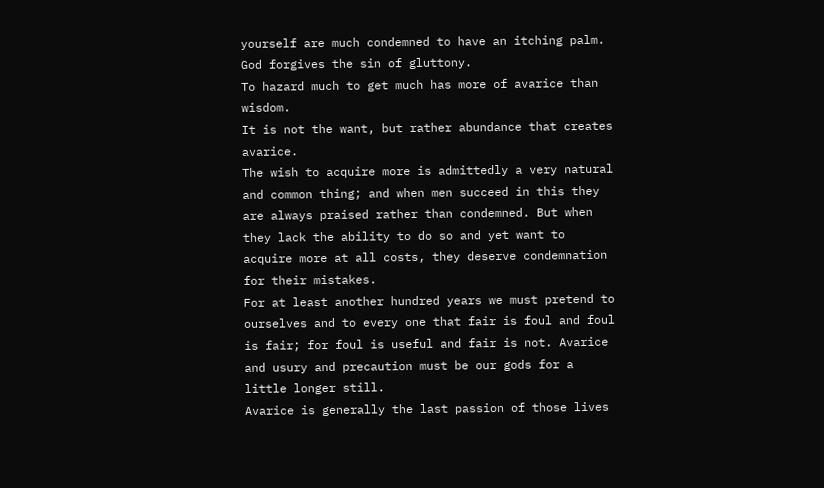yourself are much condemned to have an itching palm.
God forgives the sin of gluttony.
To hazard much to get much has more of avarice than wisdom.
It is not the want, but rather abundance that creates avarice.
The wish to acquire more is admittedly a very natural and common thing; and when men succeed in this they are always praised rather than condemned. But when they lack the ability to do so and yet want to acquire more at all costs, they deserve condemnation for their mistakes.
For at least another hundred years we must pretend to ourselves and to every one that fair is foul and foul is fair; for foul is useful and fair is not. Avarice and usury and precaution must be our gods for a little longer still.
Avarice is generally the last passion of those lives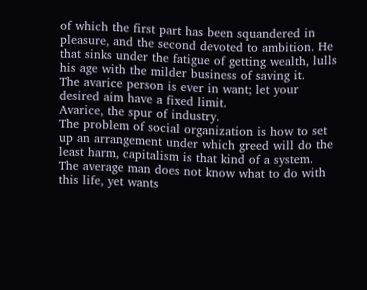of which the first part has been squandered in pleasure, and the second devoted to ambition. He that sinks under the fatigue of getting wealth, lulls his age with the milder business of saving it.
The avarice person is ever in want; let your desired aim have a fixed limit.
Avarice, the spur of industry.
The problem of social organization is how to set up an arrangement under which greed will do the least harm, capitalism is that kind of a system.
The average man does not know what to do with this life, yet wants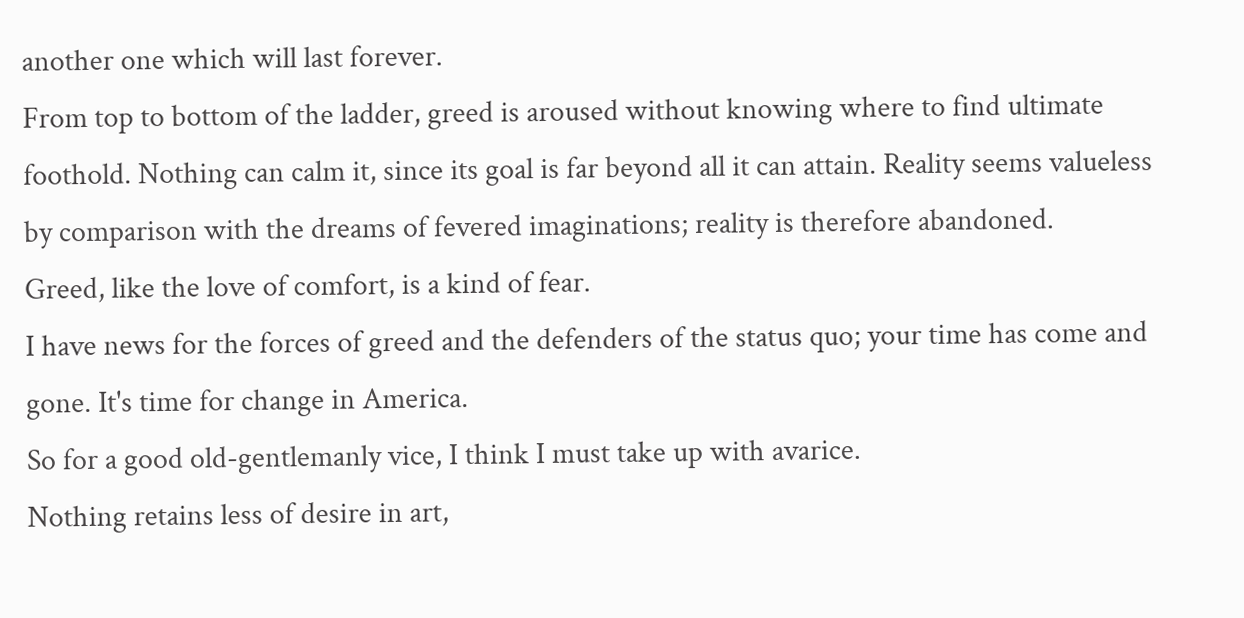another one which will last forever.
From top to bottom of the ladder, greed is aroused without knowing where to find ultimate foothold. Nothing can calm it, since its goal is far beyond all it can attain. Reality seems valueless by comparison with the dreams of fevered imaginations; reality is therefore abandoned.
Greed, like the love of comfort, is a kind of fear.
I have news for the forces of greed and the defenders of the status quo; your time has come and gone. It's time for change in America.
So for a good old-gentlemanly vice, I think I must take up with avarice.
Nothing retains less of desire in art,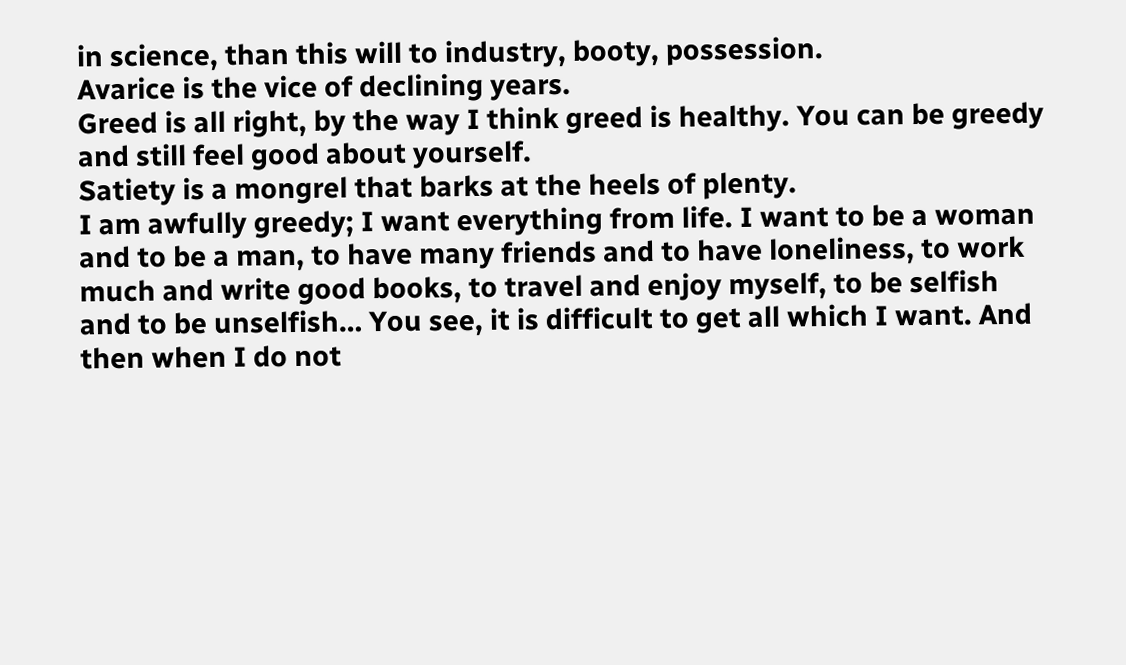in science, than this will to industry, booty, possession.
Avarice is the vice of declining years.
Greed is all right, by the way I think greed is healthy. You can be greedy and still feel good about yourself.
Satiety is a mongrel that barks at the heels of plenty.
I am awfully greedy; I want everything from life. I want to be a woman and to be a man, to have many friends and to have loneliness, to work much and write good books, to travel and enjoy myself, to be selfish and to be unselfish… You see, it is difficult to get all which I want. And then when I do not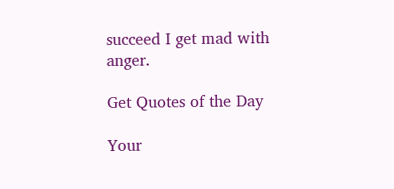succeed I get mad with anger.

Get Quotes of the Day

Your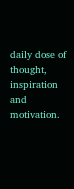daily dose of thought, inspiration and motivation.